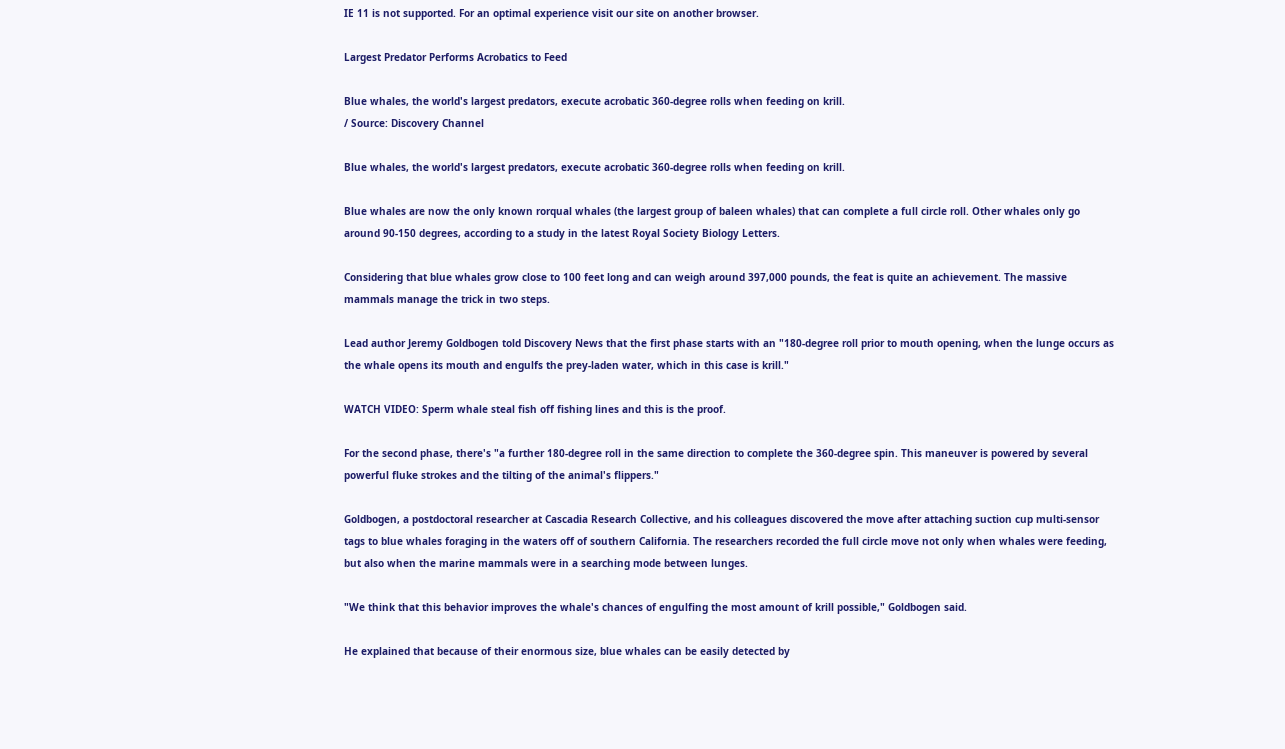IE 11 is not supported. For an optimal experience visit our site on another browser.

Largest Predator Performs Acrobatics to Feed

Blue whales, the world's largest predators, execute acrobatic 360-degree rolls when feeding on krill.
/ Source: Discovery Channel

Blue whales, the world's largest predators, execute acrobatic 360-degree rolls when feeding on krill.

Blue whales are now the only known rorqual whales (the largest group of baleen whales) that can complete a full circle roll. Other whales only go around 90-150 degrees, according to a study in the latest Royal Society Biology Letters.

Considering that blue whales grow close to 100 feet long and can weigh around 397,000 pounds, the feat is quite an achievement. The massive mammals manage the trick in two steps.

Lead author Jeremy Goldbogen told Discovery News that the first phase starts with an "180-degree roll prior to mouth opening, when the lunge occurs as the whale opens its mouth and engulfs the prey-laden water, which in this case is krill."

WATCH VIDEO: Sperm whale steal fish off fishing lines and this is the proof.

For the second phase, there's "a further 180-degree roll in the same direction to complete the 360-degree spin. This maneuver is powered by several powerful fluke strokes and the tilting of the animal's flippers."

Goldbogen, a postdoctoral researcher at Cascadia Research Collective, and his colleagues discovered the move after attaching suction cup multi-sensor tags to blue whales foraging in the waters off of southern California. The researchers recorded the full circle move not only when whales were feeding, but also when the marine mammals were in a searching mode between lunges.

"We think that this behavior improves the whale's chances of engulfing the most amount of krill possible," Goldbogen said.

He explained that because of their enormous size, blue whales can be easily detected by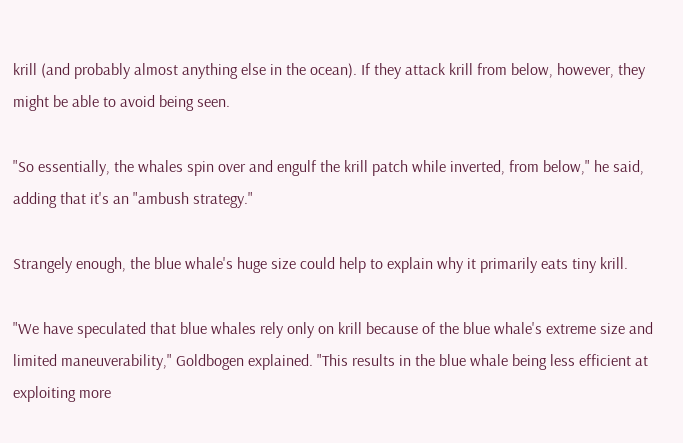krill (and probably almost anything else in the ocean). If they attack krill from below, however, they might be able to avoid being seen.

"So essentially, the whales spin over and engulf the krill patch while inverted, from below," he said, adding that it's an "ambush strategy."

Strangely enough, the blue whale's huge size could help to explain why it primarily eats tiny krill.

"We have speculated that blue whales rely only on krill because of the blue whale's extreme size and limited maneuverability," Goldbogen explained. "This results in the blue whale being less efficient at exploiting more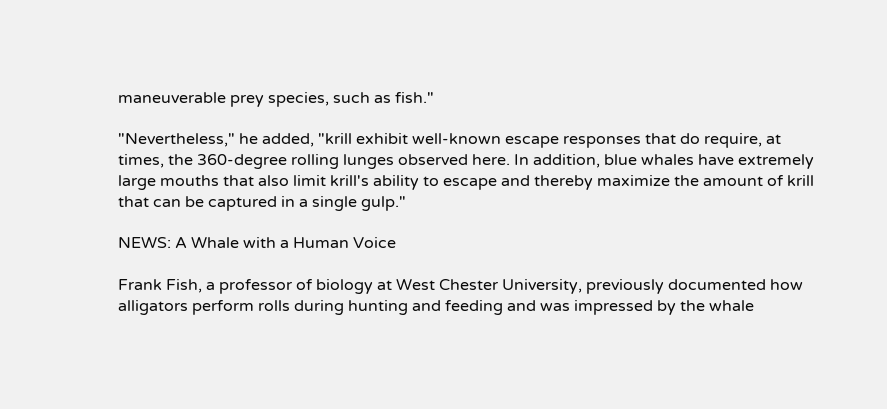maneuverable prey species, such as fish."

"Nevertheless," he added, "krill exhibit well-known escape responses that do require, at times, the 360-degree rolling lunges observed here. In addition, blue whales have extremely large mouths that also limit krill's ability to escape and thereby maximize the amount of krill that can be captured in a single gulp."

NEWS: A Whale with a Human Voice

Frank Fish, a professor of biology at West Chester University, previously documented how alligators perform rolls during hunting and feeding and was impressed by the whale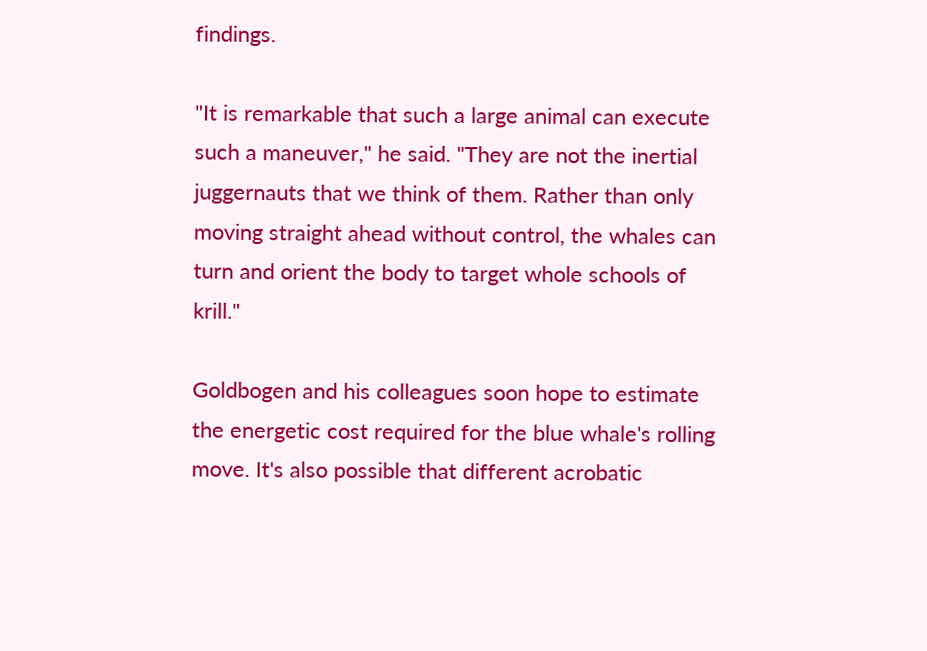findings.

"It is remarkable that such a large animal can execute such a maneuver," he said. "They are not the inertial juggernauts that we think of them. Rather than only moving straight ahead without control, the whales can turn and orient the body to target whole schools of krill."

Goldbogen and his colleagues soon hope to estimate the energetic cost required for the blue whale's rolling move. It's also possible that different acrobatic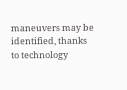maneuvers may be identified, thanks to technology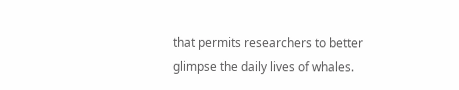that permits researchers to better glimpse the daily lives of whales.